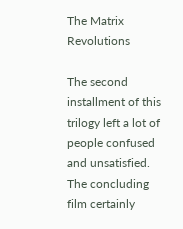The Matrix Revolutions

The second installment of this trilogy left a lot of people confused and unsatisfied. The concluding film certainly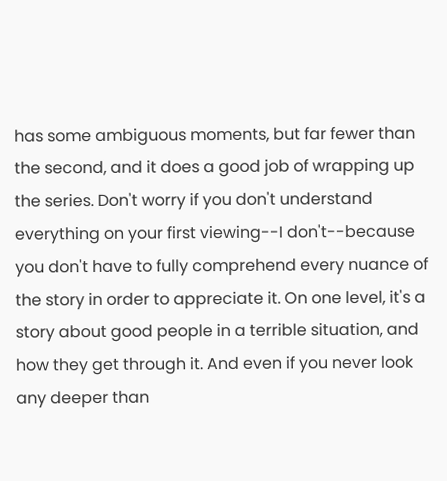has some ambiguous moments, but far fewer than the second, and it does a good job of wrapping up the series. Don't worry if you don't understand everything on your first viewing--I don't--because you don't have to fully comprehend every nuance of the story in order to appreciate it. On one level, it's a story about good people in a terrible situation, and how they get through it. And even if you never look any deeper than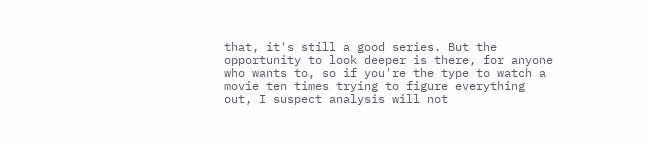that, it's still a good series. But the opportunity to look deeper is there, for anyone who wants to, so if you're the type to watch a movie ten times trying to figure everything out, I suspect analysis will not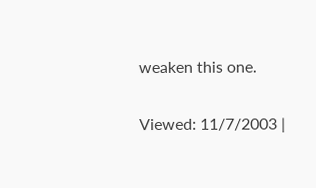weaken this one.

Viewed: 11/7/2003 |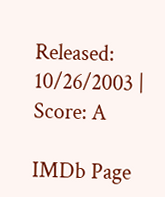Released: 10/26/2003 | Score: A

IMDb Page